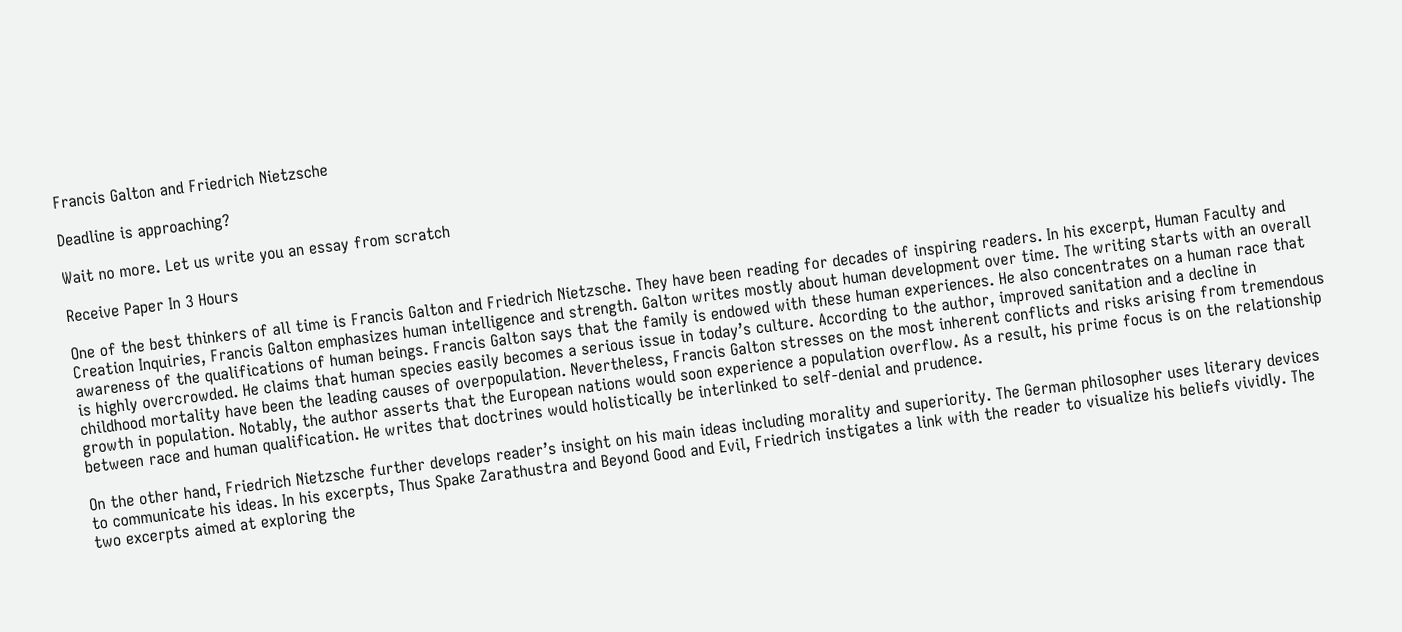Francis Galton and Friedrich Nietzsche

Deadline is approaching?

Wait no more. Let us write you an essay from scratch

Receive Paper In 3 Hours

One of the best thinkers of all time is Francis Galton and Friedrich Nietzsche. They have been reading for decades of inspiring readers. In his excerpt, Human Faculty and Creation Inquiries, Francis Galton emphasizes human intelligence and strength. Galton writes mostly about human development over time. The writing starts with an overall awareness of the qualifications of human beings. Francis Galton says that the family is endowed with these human experiences. He also concentrates on a human race that is highly overcrowded. He claims that human species easily becomes a serious issue in today’s culture. According to the author, improved sanitation and a decline in childhood mortality have been the leading causes of overpopulation. Nevertheless, Francis Galton stresses on the most inherent conflicts and risks arising from tremendous growth in population. Notably, the author asserts that the European nations would soon experience a population overflow. As a result, his prime focus is on the relationship between race and human qualification. He writes that doctrines would holistically be interlinked to self-denial and prudence.

On the other hand, Friedrich Nietzsche further develops reader’s insight on his main ideas including morality and superiority. The German philosopher uses literary devices to communicate his ideas. In his excerpts, Thus Spake Zarathustra and Beyond Good and Evil, Friedrich instigates a link with the reader to visualize his beliefs vividly. The two excerpts aimed at exploring the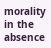morality in the absence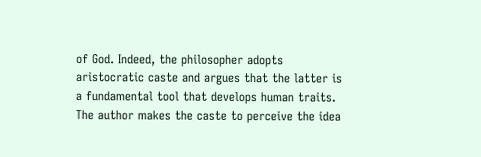of God. Indeed, the philosopher adopts aristocratic caste and argues that the latter is a fundamental tool that develops human traits. The author makes the caste to perceive the idea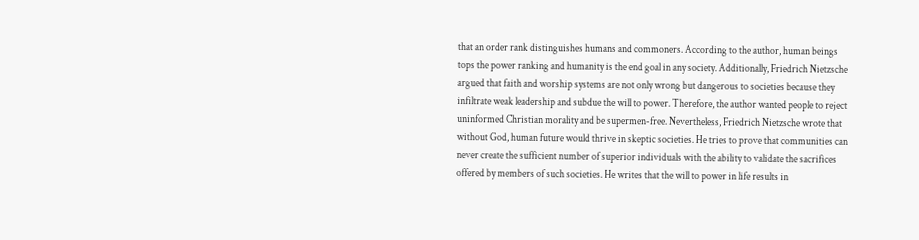that an order rank distinguishes humans and commoners. According to the author, human beings tops the power ranking and humanity is the end goal in any society. Additionally, Friedrich Nietzsche argued that faith and worship systems are not only wrong but dangerous to societies because they infiltrate weak leadership and subdue the will to power. Therefore, the author wanted people to reject uninformed Christian morality and be supermen-free. Nevertheless, Friedrich Nietzsche wrote that without God, human future would thrive in skeptic societies. He tries to prove that communities can never create the sufficient number of superior individuals with the ability to validate the sacrifices offered by members of such societies. He writes that the will to power in life results in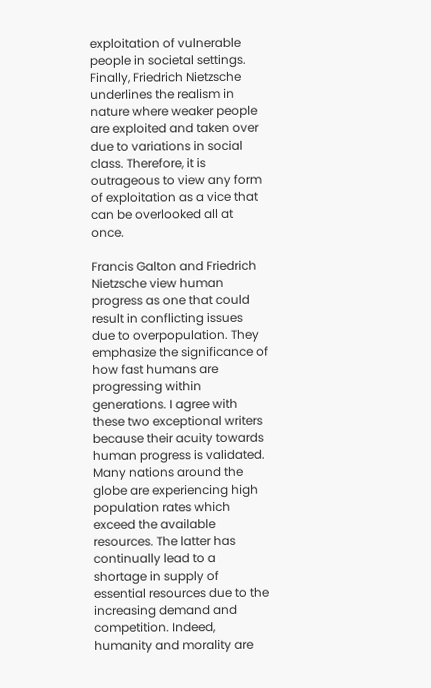exploitation of vulnerable people in societal settings. Finally, Friedrich Nietzsche underlines the realism in nature where weaker people are exploited and taken over due to variations in social class. Therefore, it is outrageous to view any form of exploitation as a vice that can be overlooked all at once.

Francis Galton and Friedrich Nietzsche view human progress as one that could result in conflicting issues due to overpopulation. They emphasize the significance of how fast humans are progressing within generations. I agree with these two exceptional writers because their acuity towards human progress is validated. Many nations around the globe are experiencing high population rates which exceed the available resources. The latter has continually lead to a shortage in supply of essential resources due to the increasing demand and competition. Indeed, humanity and morality are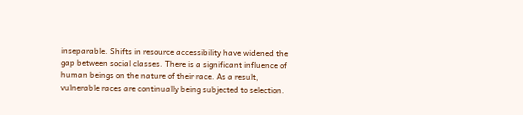inseparable. Shifts in resource accessibility have widened the gap between social classes. There is a significant influence of human beings on the nature of their race. As a result, vulnerable races are continually being subjected to selection.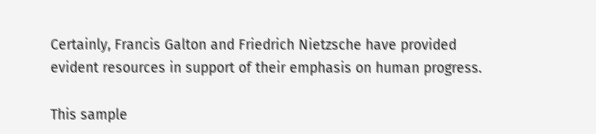Certainly, Francis Galton and Friedrich Nietzsche have provided evident resources in support of their emphasis on human progress.

This sample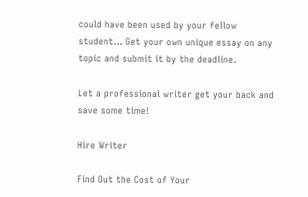could have been used by your fellow student... Get your own unique essay on any topic and submit it by the deadline.

Let a professional writer get your back and save some time!

Hire Writer

Find Out the Cost of Your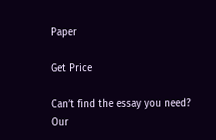Paper

Get Price

Can’t find the essay you need? Our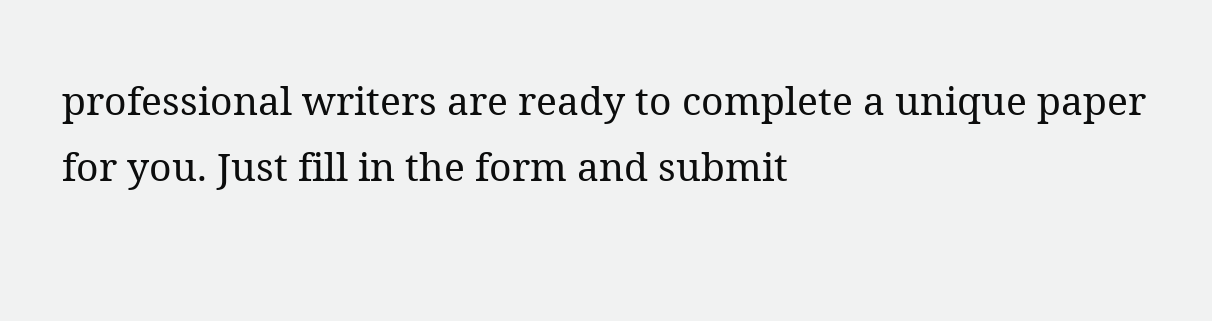professional writers are ready to complete a unique paper for you. Just fill in the form and submit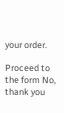your order.

Proceed to the form No, thank you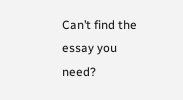Can’t find the essay you need?